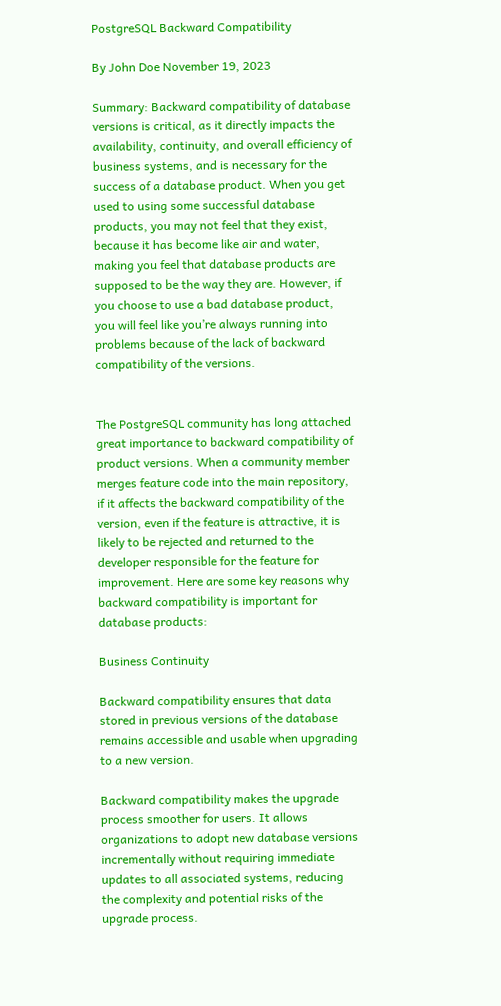PostgreSQL Backward Compatibility

By John Doe November 19, 2023

Summary: Backward compatibility of database versions is critical, as it directly impacts the availability, continuity, and overall efficiency of business systems, and is necessary for the success of a database product. When you get used to using some successful database products, you may not feel that they exist, because it has become like air and water, making you feel that database products are supposed to be the way they are. However, if you choose to use a bad database product, you will feel like you’re always running into problems because of the lack of backward compatibility of the versions.


The PostgreSQL community has long attached great importance to backward compatibility of product versions. When a community member merges feature code into the main repository, if it affects the backward compatibility of the version, even if the feature is attractive, it is likely to be rejected and returned to the developer responsible for the feature for improvement. Here are some key reasons why backward compatibility is important for database products:

Business Continuity

Backward compatibility ensures that data stored in previous versions of the database remains accessible and usable when upgrading to a new version.

Backward compatibility makes the upgrade process smoother for users. It allows organizations to adopt new database versions incrementally without requiring immediate updates to all associated systems, reducing the complexity and potential risks of the upgrade process.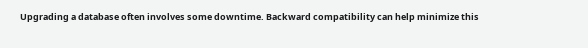Upgrading a database often involves some downtime. Backward compatibility can help minimize this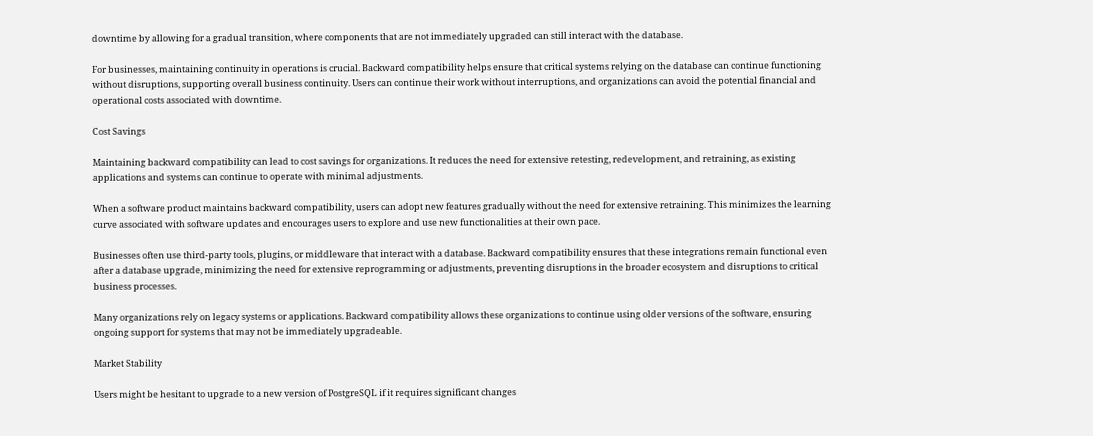downtime by allowing for a gradual transition, where components that are not immediately upgraded can still interact with the database.

For businesses, maintaining continuity in operations is crucial. Backward compatibility helps ensure that critical systems relying on the database can continue functioning without disruptions, supporting overall business continuity. Users can continue their work without interruptions, and organizations can avoid the potential financial and operational costs associated with downtime.

Cost Savings

Maintaining backward compatibility can lead to cost savings for organizations. It reduces the need for extensive retesting, redevelopment, and retraining, as existing applications and systems can continue to operate with minimal adjustments.

When a software product maintains backward compatibility, users can adopt new features gradually without the need for extensive retraining. This minimizes the learning curve associated with software updates and encourages users to explore and use new functionalities at their own pace.

Businesses often use third-party tools, plugins, or middleware that interact with a database. Backward compatibility ensures that these integrations remain functional even after a database upgrade, minimizing the need for extensive reprogramming or adjustments, preventing disruptions in the broader ecosystem and disruptions to critical business processes.

Many organizations rely on legacy systems or applications. Backward compatibility allows these organizations to continue using older versions of the software, ensuring ongoing support for systems that may not be immediately upgradeable.

Market Stability

Users might be hesitant to upgrade to a new version of PostgreSQL if it requires significant changes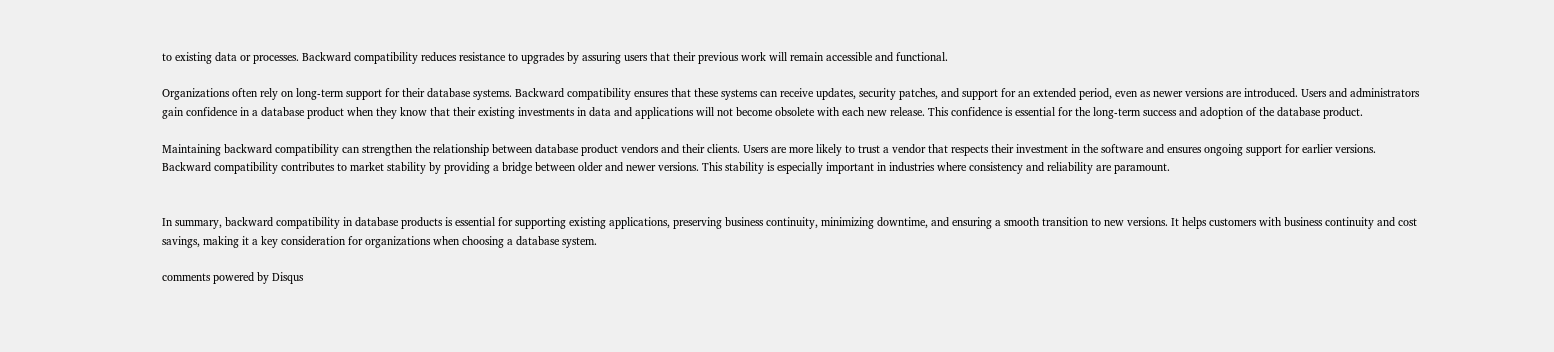to existing data or processes. Backward compatibility reduces resistance to upgrades by assuring users that their previous work will remain accessible and functional.

Organizations often rely on long-term support for their database systems. Backward compatibility ensures that these systems can receive updates, security patches, and support for an extended period, even as newer versions are introduced. Users and administrators gain confidence in a database product when they know that their existing investments in data and applications will not become obsolete with each new release. This confidence is essential for the long-term success and adoption of the database product.

Maintaining backward compatibility can strengthen the relationship between database product vendors and their clients. Users are more likely to trust a vendor that respects their investment in the software and ensures ongoing support for earlier versions. Backward compatibility contributes to market stability by providing a bridge between older and newer versions. This stability is especially important in industries where consistency and reliability are paramount.


In summary, backward compatibility in database products is essential for supporting existing applications, preserving business continuity, minimizing downtime, and ensuring a smooth transition to new versions. It helps customers with business continuity and cost savings, making it a key consideration for organizations when choosing a database system.

comments powered by Disqus